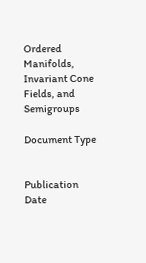Ordered Manifolds, Invariant Cone Fields, and Semigroups

Document Type


Publication Date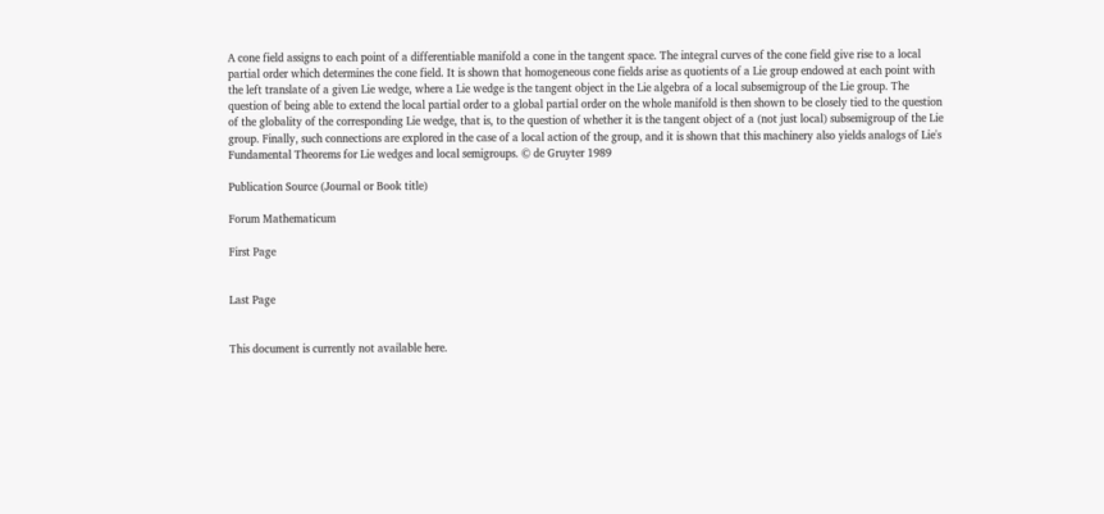A cone field assigns to each point of a differentiable manifold a cone in the tangent space. The integral curves of the cone field give rise to a local partial order which determines the cone field. It is shown that homogeneous cone fields arise as quotients of a Lie group endowed at each point with the left translate of a given Lie wedge, where a Lie wedge is the tangent object in the Lie algebra of a local subsemigroup of the Lie group. The question of being able to extend the local partial order to a global partial order on the whole manifold is then shown to be closely tied to the question of the globality of the corresponding Lie wedge, that is, to the question of whether it is the tangent object of a (not just local) subsemigroup of the Lie group. Finally, such connections are explored in the case of a local action of the group, and it is shown that this machinery also yields analogs of Lie's Fundamental Theorems for Lie wedges and local semigroups. © de Gruyter 1989

Publication Source (Journal or Book title)

Forum Mathematicum

First Page


Last Page


This document is currently not available here.